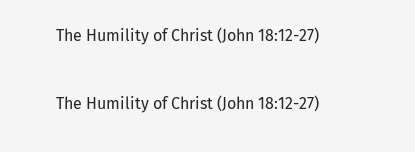The Humility of Christ (John 18:12-27)

The Humility of Christ (John 18:12-27)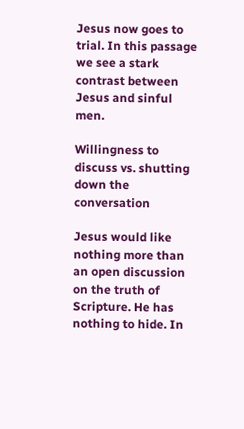Jesus now goes to trial. In this passage we see a stark contrast between Jesus and sinful men.

Willingness to discuss vs. shutting down the conversation

Jesus would like nothing more than an open discussion on the truth of Scripture. He has nothing to hide. In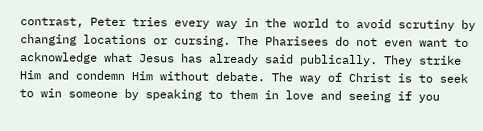contrast, Peter tries every way in the world to avoid scrutiny by changing locations or cursing. The Pharisees do not even want to acknowledge what Jesus has already said publically. They strike Him and condemn Him without debate. The way of Christ is to seek to win someone by speaking to them in love and seeing if you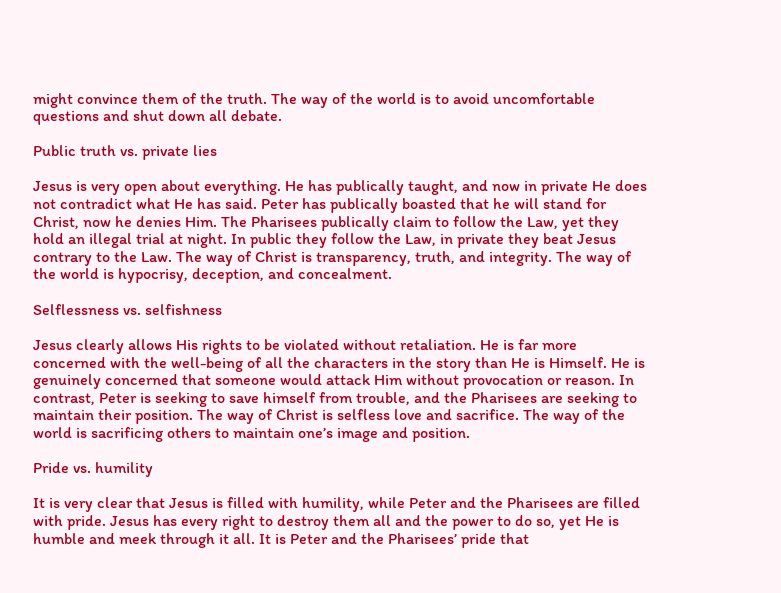might convince them of the truth. The way of the world is to avoid uncomfortable questions and shut down all debate.

Public truth vs. private lies

Jesus is very open about everything. He has publically taught, and now in private He does not contradict what He has said. Peter has publically boasted that he will stand for Christ, now he denies Him. The Pharisees publically claim to follow the Law, yet they hold an illegal trial at night. In public they follow the Law, in private they beat Jesus contrary to the Law. The way of Christ is transparency, truth, and integrity. The way of the world is hypocrisy, deception, and concealment.

Selflessness vs. selfishness

Jesus clearly allows His rights to be violated without retaliation. He is far more concerned with the well-being of all the characters in the story than He is Himself. He is genuinely concerned that someone would attack Him without provocation or reason. In contrast, Peter is seeking to save himself from trouble, and the Pharisees are seeking to maintain their position. The way of Christ is selfless love and sacrifice. The way of the world is sacrificing others to maintain one’s image and position.

Pride vs. humility

It is very clear that Jesus is filled with humility, while Peter and the Pharisees are filled with pride. Jesus has every right to destroy them all and the power to do so, yet He is humble and meek through it all. It is Peter and the Pharisees’ pride that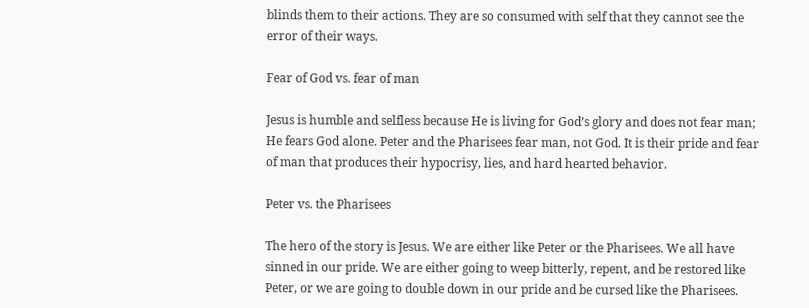blinds them to their actions. They are so consumed with self that they cannot see the error of their ways.

Fear of God vs. fear of man

Jesus is humble and selfless because He is living for God’s glory and does not fear man; He fears God alone. Peter and the Pharisees fear man, not God. It is their pride and fear of man that produces their hypocrisy, lies, and hard hearted behavior.

Peter vs. the Pharisees

The hero of the story is Jesus. We are either like Peter or the Pharisees. We all have sinned in our pride. We are either going to weep bitterly, repent, and be restored like Peter, or we are going to double down in our pride and be cursed like the Pharisees.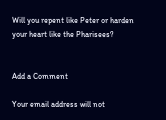Will you repent like Peter or harden your heart like the Pharisees?


Add a Comment

Your email address will not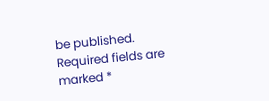be published. Required fields are marked *